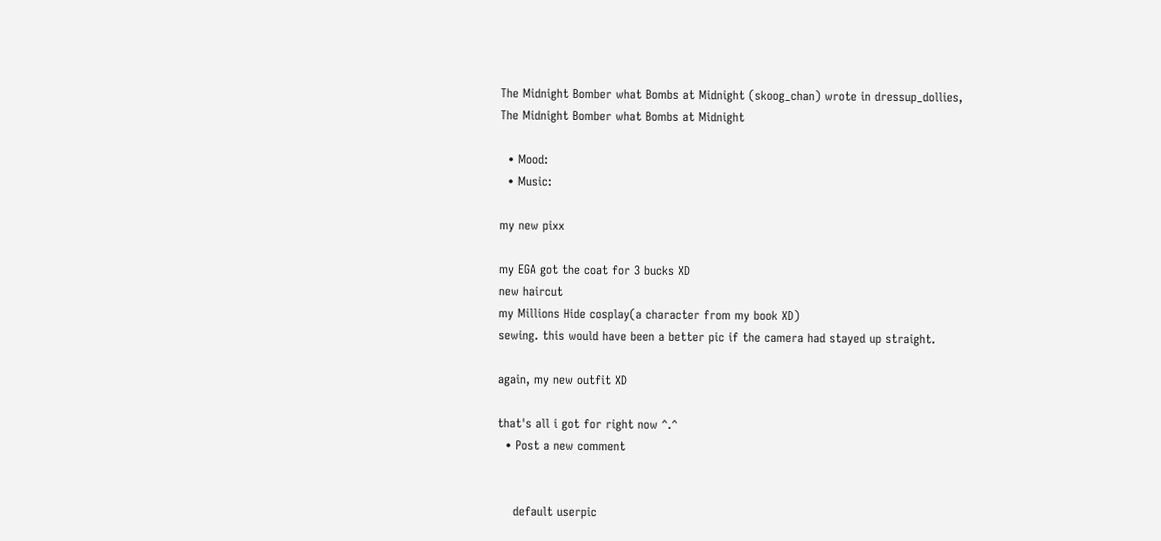The Midnight Bomber what Bombs at Midnight (skoog_chan) wrote in dressup_dollies,
The Midnight Bomber what Bombs at Midnight

  • Mood:
  • Music:

my new pixx

my EGA got the coat for 3 bucks XD
new haircut
my Millions Hide cosplay(a character from my book XD)
sewing. this would have been a better pic if the camera had stayed up straight.

again, my new outfit XD

that's all i got for right now ^.^
  • Post a new comment


    default userpic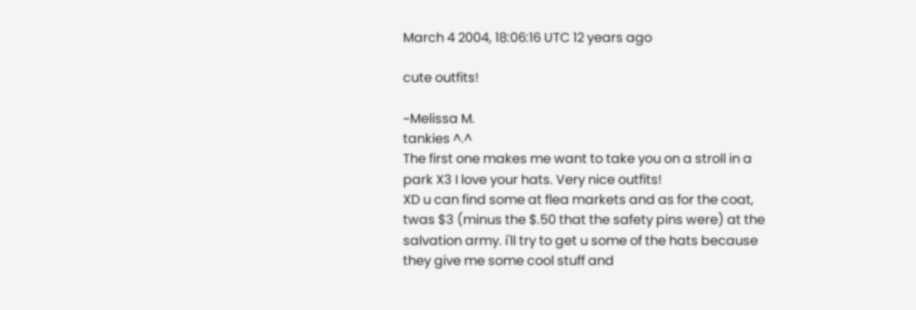March 4 2004, 18:06:16 UTC 12 years ago

cute outfits!

~Melissa M.
tankies ^.^
The first one makes me want to take you on a stroll in a park X3 I love your hats. Very nice outfits!
XD u can find some at flea markets and as for the coat, twas $3 (minus the $.50 that the safety pins were) at the salvation army. i'll try to get u some of the hats because they give me some cool stuff and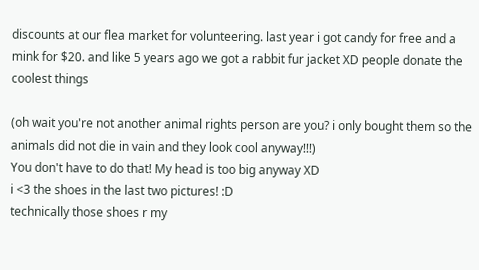discounts at our flea market for volunteering. last year i got candy for free and a mink for $20. and like 5 years ago we got a rabbit fur jacket XD people donate the coolest things

(oh wait you're not another animal rights person are you? i only bought them so the animals did not die in vain and they look cool anyway!!!)
You don't have to do that! My head is too big anyway XD
i <3 the shoes in the last two pictures! :D
technically those shoes r my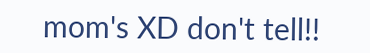mom's XD don't tell!!